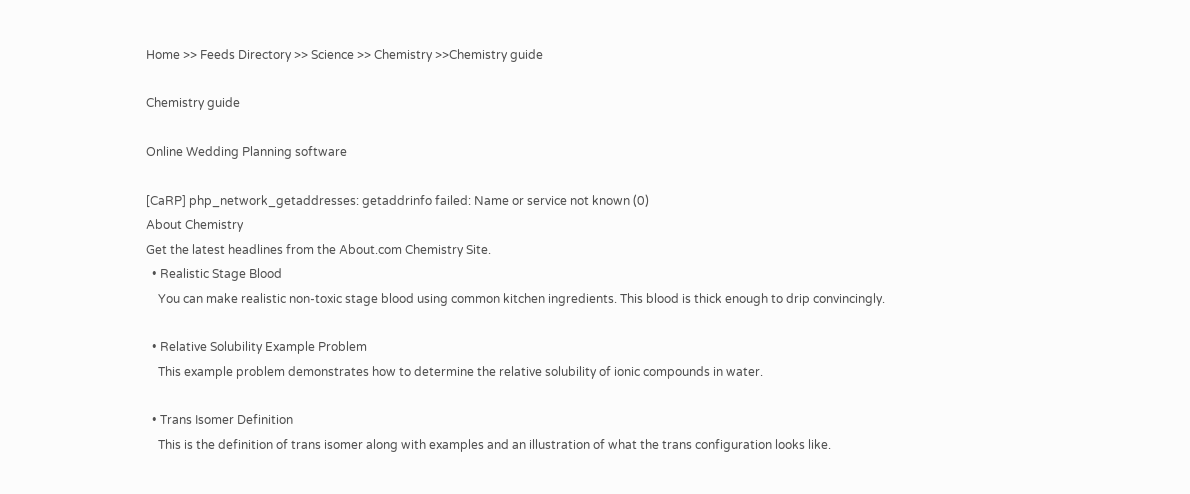Home >> Feeds Directory >> Science >> Chemistry >>Chemistry guide

Chemistry guide

Online Wedding Planning software

[CaRP] php_network_getaddresses: getaddrinfo failed: Name or service not known (0)
About Chemistry
Get the latest headlines from the About.com Chemistry Site.
  • Realistic Stage Blood
    You can make realistic non-toxic stage blood using common kitchen ingredients. This blood is thick enough to drip convincingly.

  • Relative Solubility Example Problem
    This example problem demonstrates how to determine the relative solubility of ionic compounds in water.

  • Trans Isomer Definition
    This is the definition of trans isomer along with examples and an illustration of what the trans configuration looks like.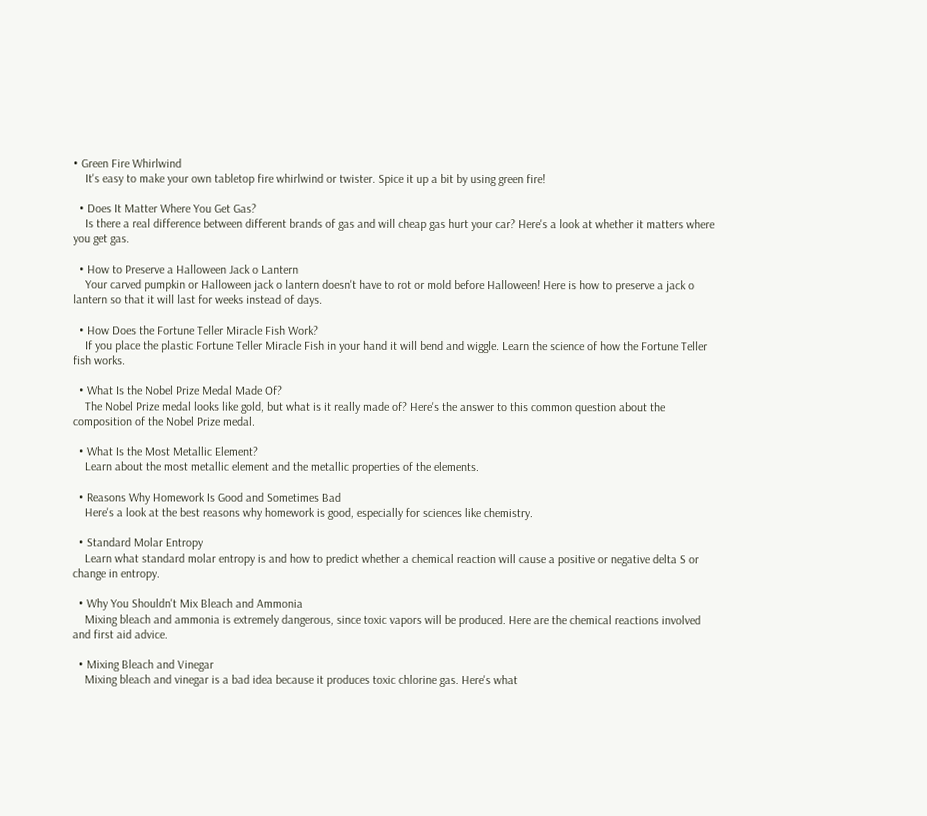• Green Fire Whirlwind
    It's easy to make your own tabletop fire whirlwind or twister. Spice it up a bit by using green fire!

  • Does It Matter Where You Get Gas?
    Is there a real difference between different brands of gas and will cheap gas hurt your car? Here's a look at whether it matters where you get gas.

  • How to Preserve a Halloween Jack o Lantern
    Your carved pumpkin or Halloween jack o lantern doesn't have to rot or mold before Halloween! Here is how to preserve a jack o lantern so that it will last for weeks instead of days.

  • How Does the Fortune Teller Miracle Fish Work?
    If you place the plastic Fortune Teller Miracle Fish in your hand it will bend and wiggle. Learn the science of how the Fortune Teller fish works.

  • What Is the Nobel Prize Medal Made Of?
    The Nobel Prize medal looks like gold, but what is it really made of? Here's the answer to this common question about the composition of the Nobel Prize medal.

  • What Is the Most Metallic Element?
    Learn about the most metallic element and the metallic properties of the elements.

  • Reasons Why Homework Is Good and Sometimes Bad
    Here's a look at the best reasons why homework is good, especially for sciences like chemistry.

  • Standard Molar Entropy
    Learn what standard molar entropy is and how to predict whether a chemical reaction will cause a positive or negative delta S or change in entropy.

  • Why You Shouldn't Mix Bleach and Ammonia
    Mixing bleach and ammonia is extremely dangerous, since toxic vapors will be produced. Here are the chemical reactions involved and first aid advice.

  • Mixing Bleach and Vinegar
    Mixing bleach and vinegar is a bad idea because it produces toxic chlorine gas. Here's what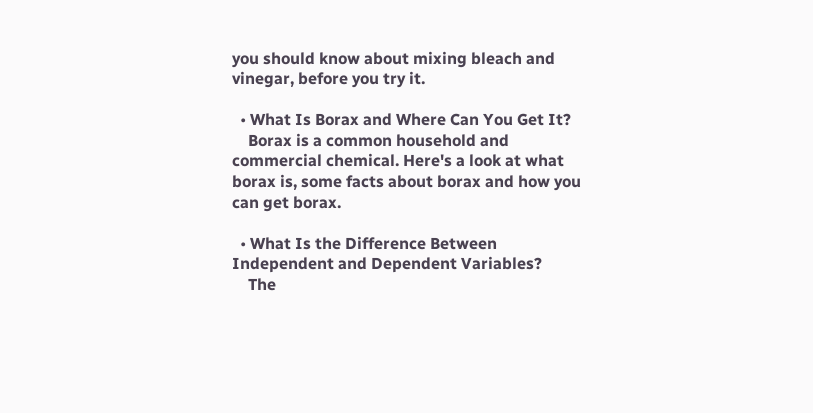you should know about mixing bleach and vinegar, before you try it.

  • What Is Borax and Where Can You Get It?
    Borax is a common household and commercial chemical. Here's a look at what borax is, some facts about borax and how you can get borax.

  • What Is the Difference Between Independent and Dependent Variables?
    The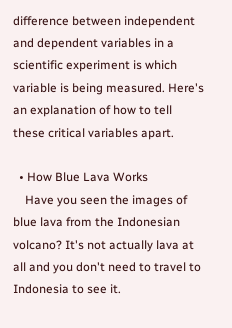difference between independent and dependent variables in a scientific experiment is which variable is being measured. Here's an explanation of how to tell these critical variables apart.

  • How Blue Lava Works
    Have you seen the images of blue lava from the Indonesian volcano? It's not actually lava at all and you don't need to travel to Indonesia to see it.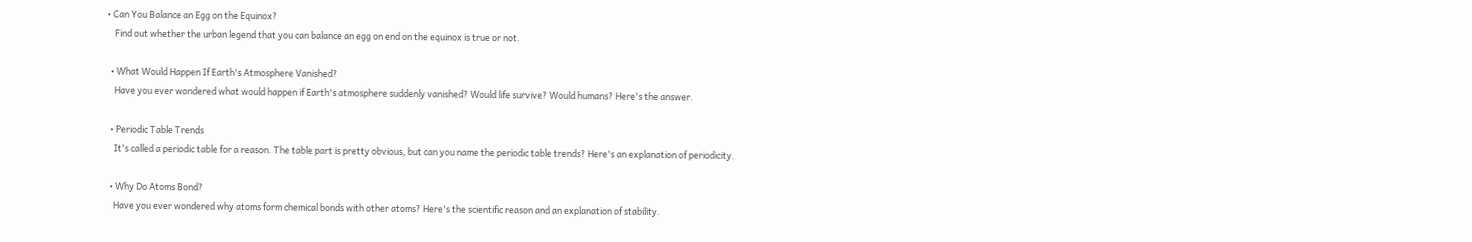• Can You Balance an Egg on the Equinox?
    Find out whether the urban legend that you can balance an egg on end on the equinox is true or not.

  • What Would Happen If Earth's Atmosphere Vanished?
    Have you ever wondered what would happen if Earth's atmosphere suddenly vanished? Would life survive? Would humans? Here's the answer.

  • Periodic Table Trends
    It's called a periodic table for a reason. The table part is pretty obvious, but can you name the periodic table trends? Here's an explanation of periodicity.

  • Why Do Atoms Bond?
    Have you ever wondered why atoms form chemical bonds with other atoms? Here's the scientific reason and an explanation of stability.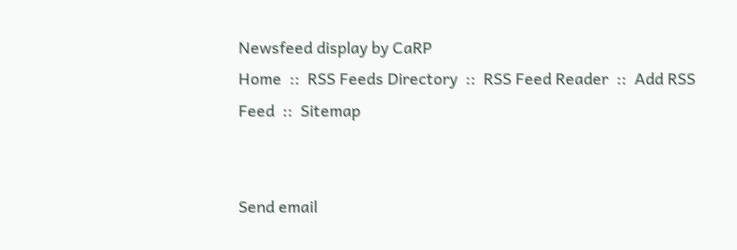Newsfeed display by CaRP
Home  ::  RSS Feeds Directory  ::  RSS Feed Reader  ::  Add RSS Feed  ::  Sitemap


Send email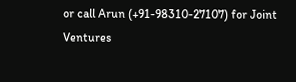or call Arun (+91-98310-27107) for Joint Ventures